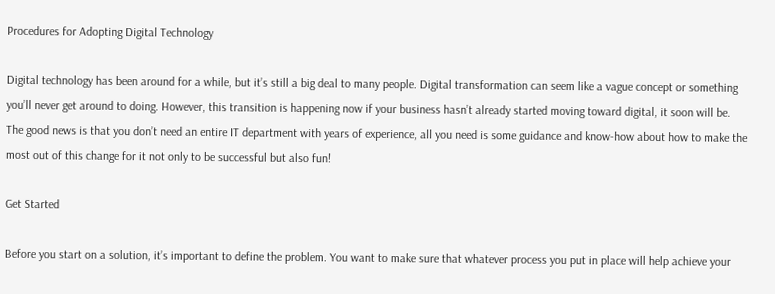Procedures for Adopting Digital Technology

Digital technology has been around for a while, but it’s still a big deal to many people. Digital transformation can seem like a vague concept or something you’ll never get around to doing. However, this transition is happening now if your business hasn’t already started moving toward digital, it soon will be. The good news is that you don’t need an entire IT department with years of experience, all you need is some guidance and know-how about how to make the most out of this change for it not only to be successful but also fun!

Get Started

Before you start on a solution, it’s important to define the problem. You want to make sure that whatever process you put in place will help achieve your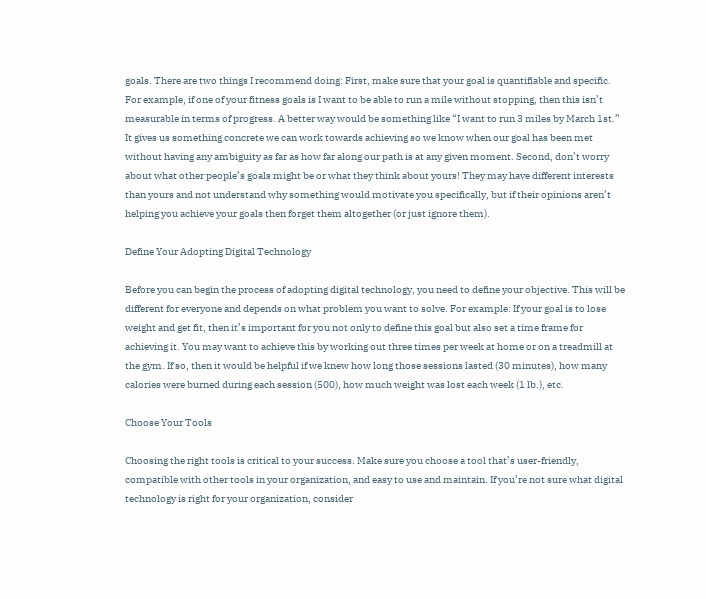goals. There are two things I recommend doing: First, make sure that your goal is quantifiable and specific. For example, if one of your fitness goals is I want to be able to run a mile without stopping, then this isn’t measurable in terms of progress. A better way would be something like “I want to run 3 miles by March 1st.” It gives us something concrete we can work towards achieving so we know when our goal has been met without having any ambiguity as far as how far along our path is at any given moment. Second, don’t worry about what other people’s goals might be or what they think about yours! They may have different interests than yours and not understand why something would motivate you specifically, but if their opinions aren’t helping you achieve your goals then forget them altogether (or just ignore them).

Define Your Adopting Digital Technology

Before you can begin the process of adopting digital technology, you need to define your objective. This will be different for everyone and depends on what problem you want to solve. For example: If your goal is to lose weight and get fit, then it’s important for you not only to define this goal but also set a time frame for achieving it. You may want to achieve this by working out three times per week at home or on a treadmill at the gym. If so, then it would be helpful if we knew how long those sessions lasted (30 minutes), how many calories were burned during each session (500), how much weight was lost each week (1 lb.), etc.

Choose Your Tools

Choosing the right tools is critical to your success. Make sure you choose a tool that’s user-friendly, compatible with other tools in your organization, and easy to use and maintain. If you’re not sure what digital technology is right for your organization, consider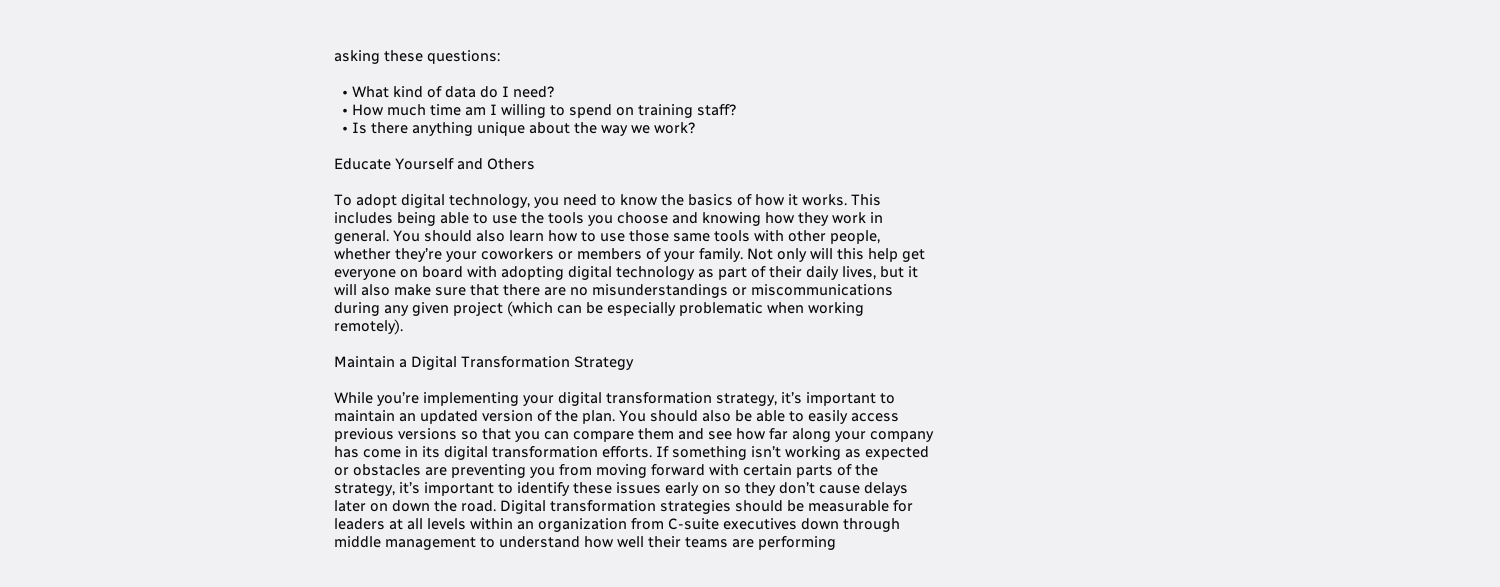asking these questions:

  • What kind of data do I need?
  • How much time am I willing to spend on training staff?
  • Is there anything unique about the way we work?

Educate Yourself and Others

To adopt digital technology, you need to know the basics of how it works. This includes being able to use the tools you choose and knowing how they work in general. You should also learn how to use those same tools with other people, whether they’re your coworkers or members of your family. Not only will this help get everyone on board with adopting digital technology as part of their daily lives, but it will also make sure that there are no misunderstandings or miscommunications during any given project (which can be especially problematic when working remotely).

Maintain a Digital Transformation Strategy

While you’re implementing your digital transformation strategy, it’s important to maintain an updated version of the plan. You should also be able to easily access previous versions so that you can compare them and see how far along your company has come in its digital transformation efforts. If something isn’t working as expected or obstacles are preventing you from moving forward with certain parts of the strategy, it’s important to identify these issues early on so they don’t cause delays later on down the road. Digital transformation strategies should be measurable for leaders at all levels within an organization from C-suite executives down through middle management to understand how well their teams are performing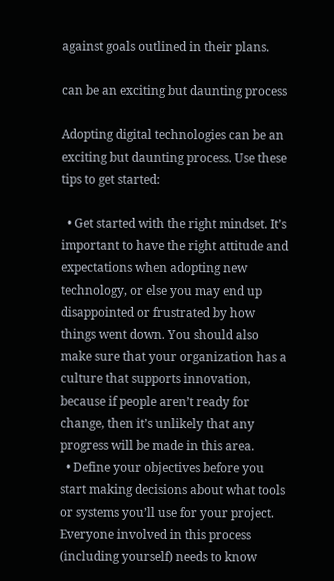against goals outlined in their plans.

can be an exciting but daunting process

Adopting digital technologies can be an exciting but daunting process. Use these tips to get started:

  • Get started with the right mindset. It’s important to have the right attitude and expectations when adopting new technology, or else you may end up disappointed or frustrated by how things went down. You should also make sure that your organization has a culture that supports innovation, because if people aren’t ready for change, then it’s unlikely that any progress will be made in this area.
  • Define your objectives before you start making decisions about what tools or systems you’ll use for your project. Everyone involved in this process (including yourself) needs to know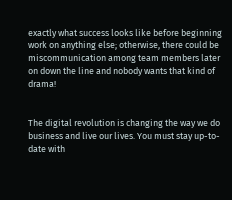exactly what success looks like before beginning work on anything else; otherwise, there could be miscommunication among team members later on down the line and nobody wants that kind of drama!


The digital revolution is changing the way we do business and live our lives. You must stay up-to-date with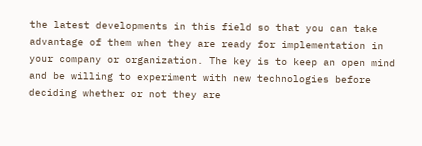the latest developments in this field so that you can take advantage of them when they are ready for implementation in your company or organization. The key is to keep an open mind and be willing to experiment with new technologies before deciding whether or not they are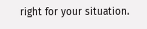right for your situation.